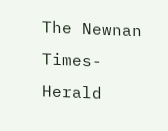The Newnan Times-Herald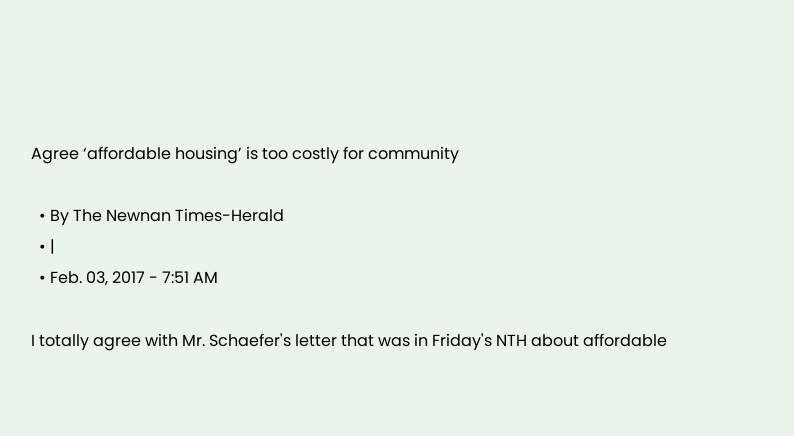Agree ‘affordable housing’ is too costly for community

  • By The Newnan Times-Herald
  • |
  • Feb. 03, 2017 - 7:51 AM

I totally agree with Mr. Schaefer's letter that was in Friday's NTH about affordable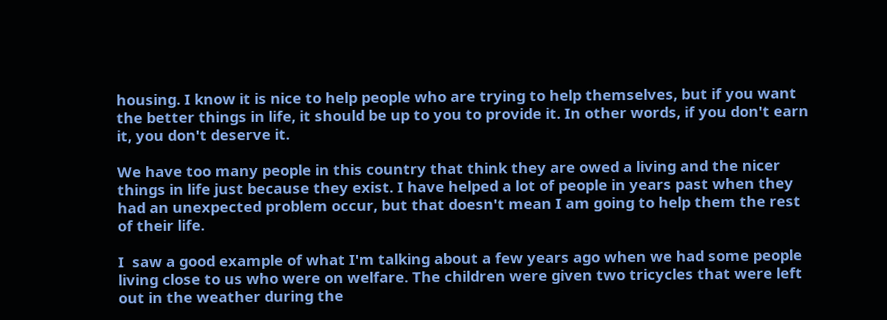housing. I know it is nice to help people who are trying to help themselves, but if you want the better things in life, it should be up to you to provide it. In other words, if you don't earn it, you don't deserve it.

We have too many people in this country that think they are owed a living and the nicer things in life just because they exist. I have helped a lot of people in years past when they had an unexpected problem occur, but that doesn't mean I am going to help them the rest of their life.

I  saw a good example of what I'm talking about a few years ago when we had some people living close to us who were on welfare. The children were given two tricycles that were left out in the weather during the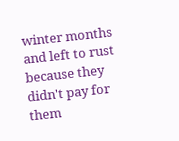winter months and left to rust because they didn't pay for them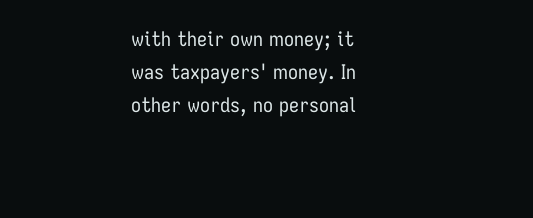with their own money; it was taxpayers' money. In other words, no personal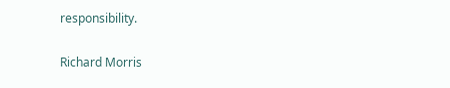responsibility.

Richard Morris